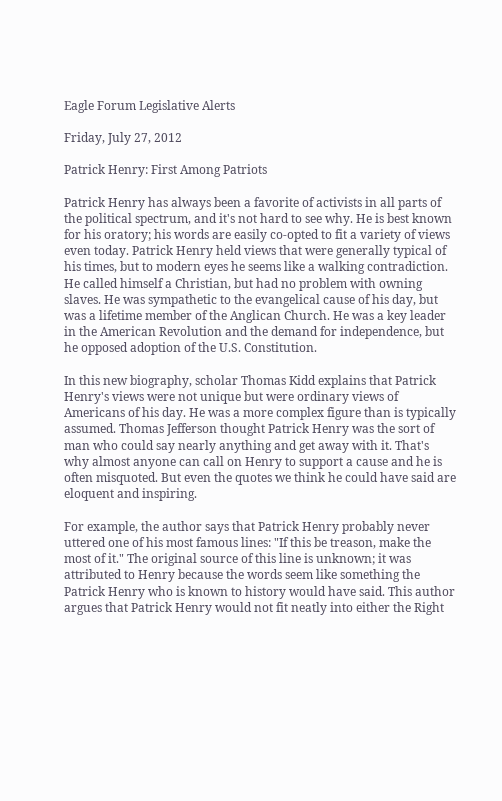Eagle Forum Legislative Alerts

Friday, July 27, 2012

Patrick Henry: First Among Patriots

Patrick Henry has always been a favorite of activists in all parts of the political spectrum, and it's not hard to see why. He is best known for his oratory; his words are easily co-opted to fit a variety of views even today. Patrick Henry held views that were generally typical of his times, but to modern eyes he seems like a walking contradiction. He called himself a Christian, but had no problem with owning slaves. He was sympathetic to the evangelical cause of his day, but was a lifetime member of the Anglican Church. He was a key leader in the American Revolution and the demand for independence, but he opposed adoption of the U.S. Constitution.

In this new biography, scholar Thomas Kidd explains that Patrick Henry's views were not unique but were ordinary views of Americans of his day. He was a more complex figure than is typically assumed. Thomas Jefferson thought Patrick Henry was the sort of man who could say nearly anything and get away with it. That's why almost anyone can call on Henry to support a cause and he is often misquoted. But even the quotes we think he could have said are eloquent and inspiring.

For example, the author says that Patrick Henry probably never uttered one of his most famous lines: "If this be treason, make the most of it." The original source of this line is unknown; it was attributed to Henry because the words seem like something the Patrick Henry who is known to history would have said. This author argues that Patrick Henry would not fit neatly into either the Right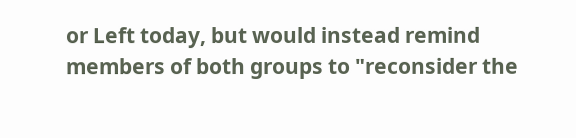or Left today, but would instead remind members of both groups to "reconsider the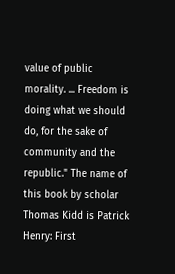value of public morality. ... Freedom is doing what we should do, for the sake of community and the republic." The name of this book by scholar Thomas Kidd is Patrick Henry: First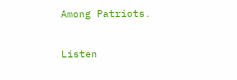Among Patriots.

Listen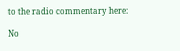to the radio commentary here:

No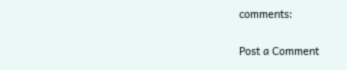comments:

Post a Comment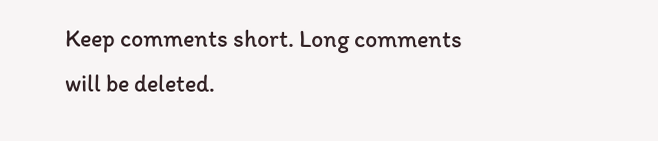Keep comments short. Long comments will be deleted.